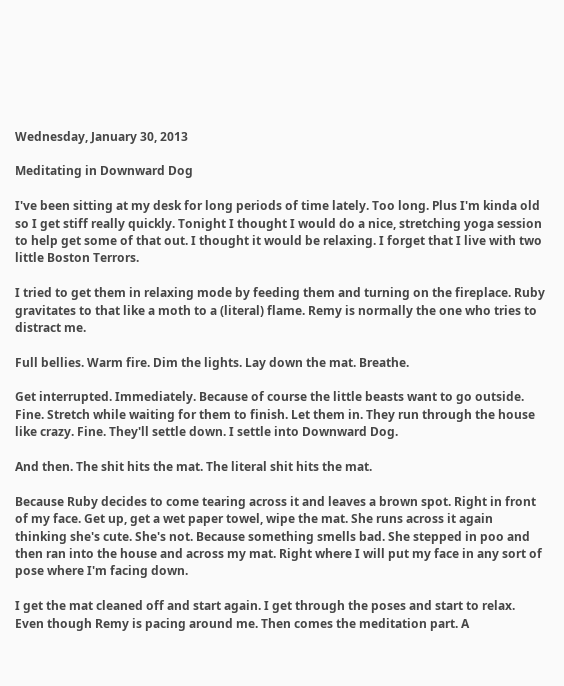Wednesday, January 30, 2013

Meditating in Downward Dog

I've been sitting at my desk for long periods of time lately. Too long. Plus I'm kinda old so I get stiff really quickly. Tonight I thought I would do a nice, stretching yoga session to help get some of that out. I thought it would be relaxing. I forget that I live with two little Boston Terrors.

I tried to get them in relaxing mode by feeding them and turning on the fireplace. Ruby gravitates to that like a moth to a (literal) flame. Remy is normally the one who tries to distract me.

Full bellies. Warm fire. Dim the lights. Lay down the mat. Breathe.

Get interrupted. Immediately. Because of course the little beasts want to go outside. Fine. Stretch while waiting for them to finish. Let them in. They run through the house like crazy. Fine. They'll settle down. I settle into Downward Dog.

And then. The shit hits the mat. The literal shit hits the mat.

Because Ruby decides to come tearing across it and leaves a brown spot. Right in front of my face. Get up, get a wet paper towel, wipe the mat. She runs across it again thinking she's cute. She's not. Because something smells bad. She stepped in poo and then ran into the house and across my mat. Right where I will put my face in any sort of pose where I'm facing down.

I get the mat cleaned off and start again. I get through the poses and start to relax. Even though Remy is pacing around me. Then comes the meditation part. A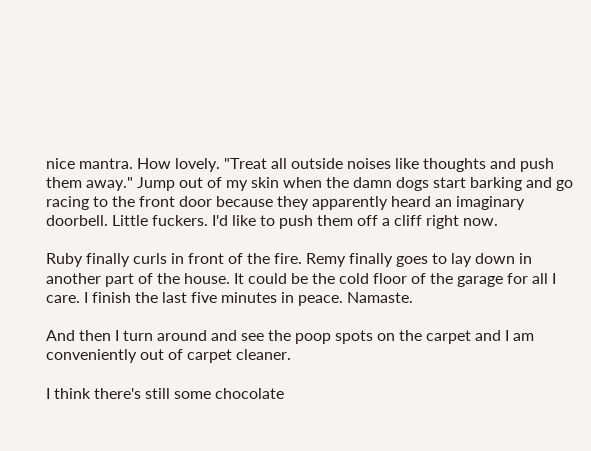nice mantra. How lovely. "Treat all outside noises like thoughts and push them away." Jump out of my skin when the damn dogs start barking and go racing to the front door because they apparently heard an imaginary doorbell. Little fuckers. I'd like to push them off a cliff right now.

Ruby finally curls in front of the fire. Remy finally goes to lay down in another part of the house. It could be the cold floor of the garage for all I care. I finish the last five minutes in peace. Namaste.

And then I turn around and see the poop spots on the carpet and I am conveniently out of carpet cleaner.

I think there's still some chocolate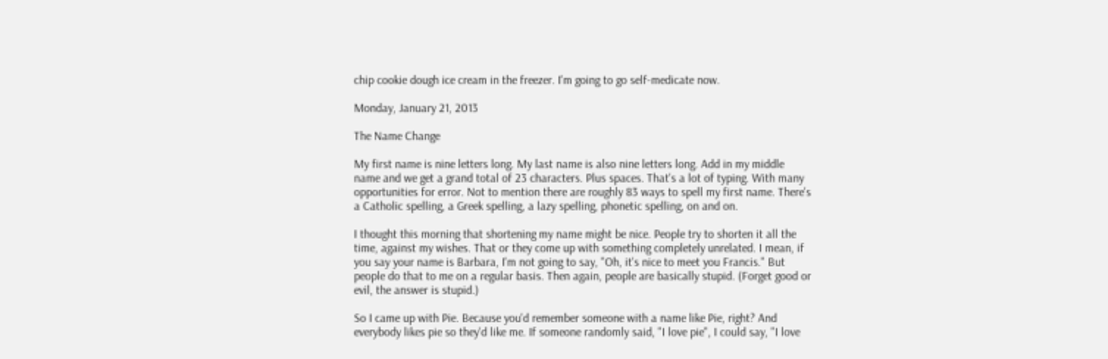chip cookie dough ice cream in the freezer. I'm going to go self-medicate now.

Monday, January 21, 2013

The Name Change

My first name is nine letters long. My last name is also nine letters long. Add in my middle name and we get a grand total of 23 characters. Plus spaces. That's a lot of typing. With many opportunities for error. Not to mention there are roughly 83 ways to spell my first name. There's a Catholic spelling, a Greek spelling, a lazy spelling, phonetic spelling, on and on.

I thought this morning that shortening my name might be nice. People try to shorten it all the time, against my wishes. That or they come up with something completely unrelated. I mean, if you say your name is Barbara, I'm not going to say, "Oh, it's nice to meet you Francis." But people do that to me on a regular basis. Then again, people are basically stupid. (Forget good or evil, the answer is stupid.)

So I came up with Pie. Because you'd remember someone with a name like Pie, right? And everybody likes pie so they'd like me. If someone randomly said, "I love pie", I could say, "I love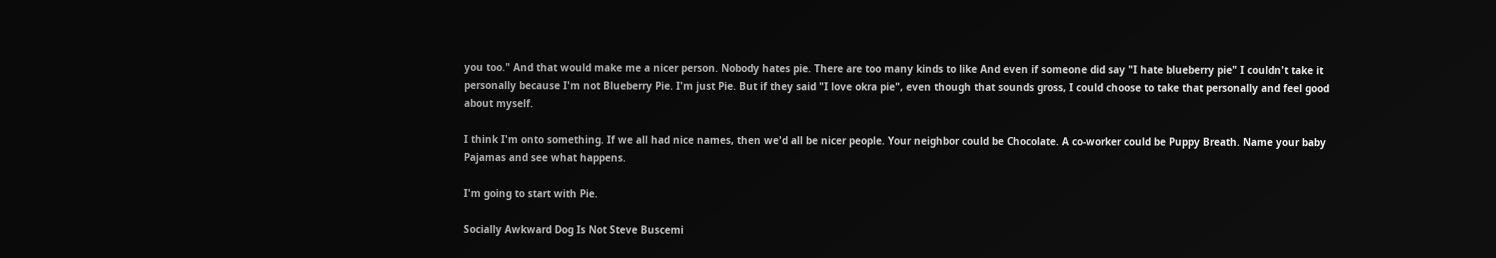you too." And that would make me a nicer person. Nobody hates pie. There are too many kinds to like And even if someone did say "I hate blueberry pie" I couldn't take it personally because I'm not Blueberry Pie. I'm just Pie. But if they said "I love okra pie", even though that sounds gross, I could choose to take that personally and feel good about myself.

I think I'm onto something. If we all had nice names, then we'd all be nicer people. Your neighbor could be Chocolate. A co-worker could be Puppy Breath. Name your baby Pajamas and see what happens.

I'm going to start with Pie.

Socially Awkward Dog Is Not Steve Buscemi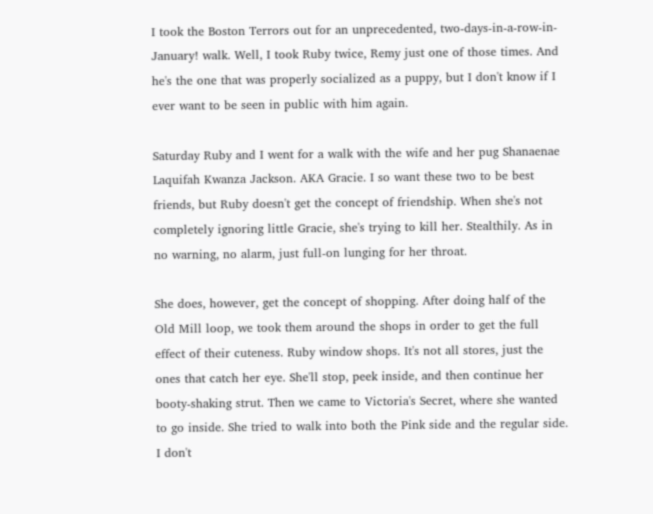I took the Boston Terrors out for an unprecedented, two-days-in-a-row-in-January! walk. Well, I took Ruby twice, Remy just one of those times. And he's the one that was properly socialized as a puppy, but I don't know if I ever want to be seen in public with him again.

Saturday Ruby and I went for a walk with the wife and her pug Shanaenae Laquifah Kwanza Jackson. AKA Gracie. I so want these two to be best friends, but Ruby doesn't get the concept of friendship. When she's not completely ignoring little Gracie, she's trying to kill her. Stealthily. As in no warning, no alarm, just full-on lunging for her throat.

She does, however, get the concept of shopping. After doing half of the Old Mill loop, we took them around the shops in order to get the full effect of their cuteness. Ruby window shops. It's not all stores, just the ones that catch her eye. She'll stop, peek inside, and then continue her booty-shaking strut. Then we came to Victoria's Secret, where she wanted to go inside. She tried to walk into both the Pink side and the regular side. I don't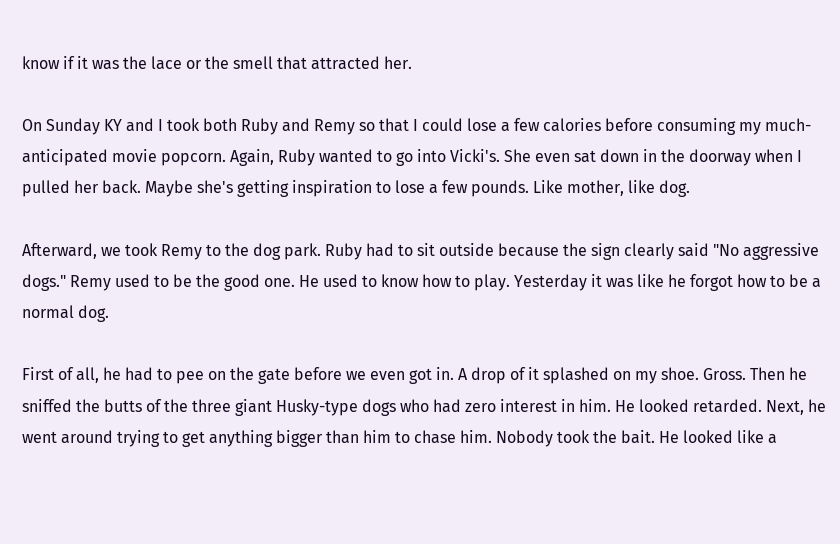know if it was the lace or the smell that attracted her.

On Sunday KY and I took both Ruby and Remy so that I could lose a few calories before consuming my much-anticipated movie popcorn. Again, Ruby wanted to go into Vicki's. She even sat down in the doorway when I pulled her back. Maybe she's getting inspiration to lose a few pounds. Like mother, like dog.

Afterward, we took Remy to the dog park. Ruby had to sit outside because the sign clearly said "No aggressive dogs." Remy used to be the good one. He used to know how to play. Yesterday it was like he forgot how to be a normal dog.

First of all, he had to pee on the gate before we even got in. A drop of it splashed on my shoe. Gross. Then he sniffed the butts of the three giant Husky-type dogs who had zero interest in him. He looked retarded. Next, he went around trying to get anything bigger than him to chase him. Nobody took the bait. He looked like a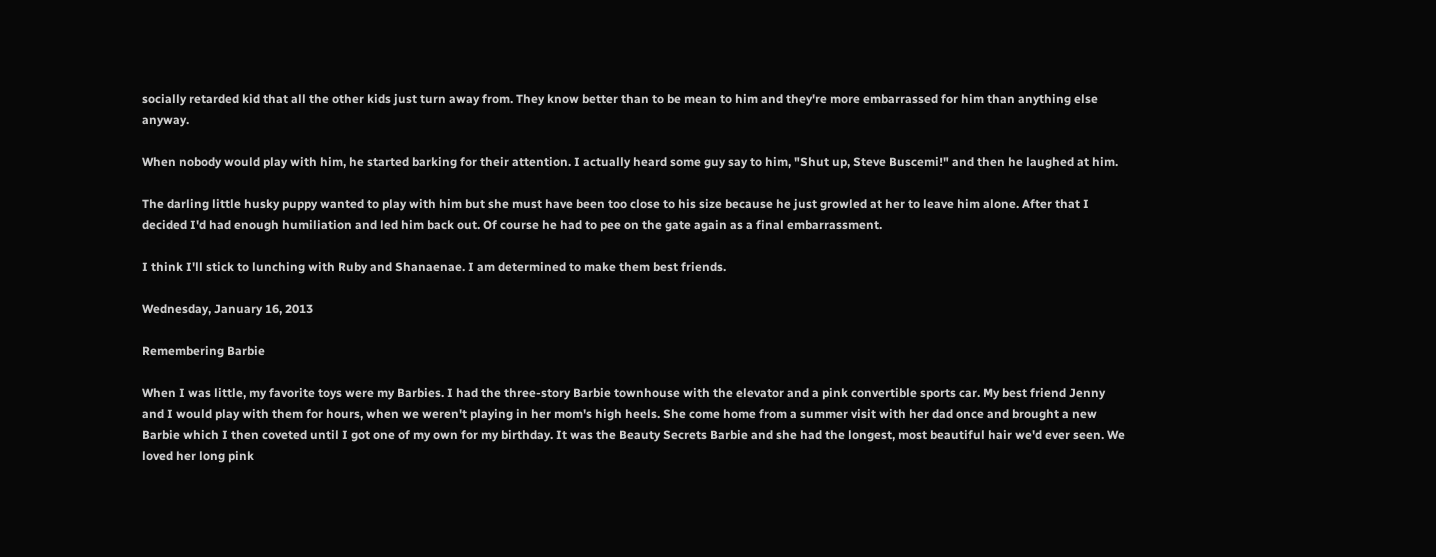socially retarded kid that all the other kids just turn away from. They know better than to be mean to him and they're more embarrassed for him than anything else anyway.

When nobody would play with him, he started barking for their attention. I actually heard some guy say to him, "Shut up, Steve Buscemi!" and then he laughed at him.

The darling little husky puppy wanted to play with him but she must have been too close to his size because he just growled at her to leave him alone. After that I decided I'd had enough humiliation and led him back out. Of course he had to pee on the gate again as a final embarrassment.

I think I'll stick to lunching with Ruby and Shanaenae. I am determined to make them best friends.

Wednesday, January 16, 2013

Remembering Barbie

When I was little, my favorite toys were my Barbies. I had the three-story Barbie townhouse with the elevator and a pink convertible sports car. My best friend Jenny and I would play with them for hours, when we weren't playing in her mom's high heels. She come home from a summer visit with her dad once and brought a new Barbie which I then coveted until I got one of my own for my birthday. It was the Beauty Secrets Barbie and she had the longest, most beautiful hair we'd ever seen. We loved her long pink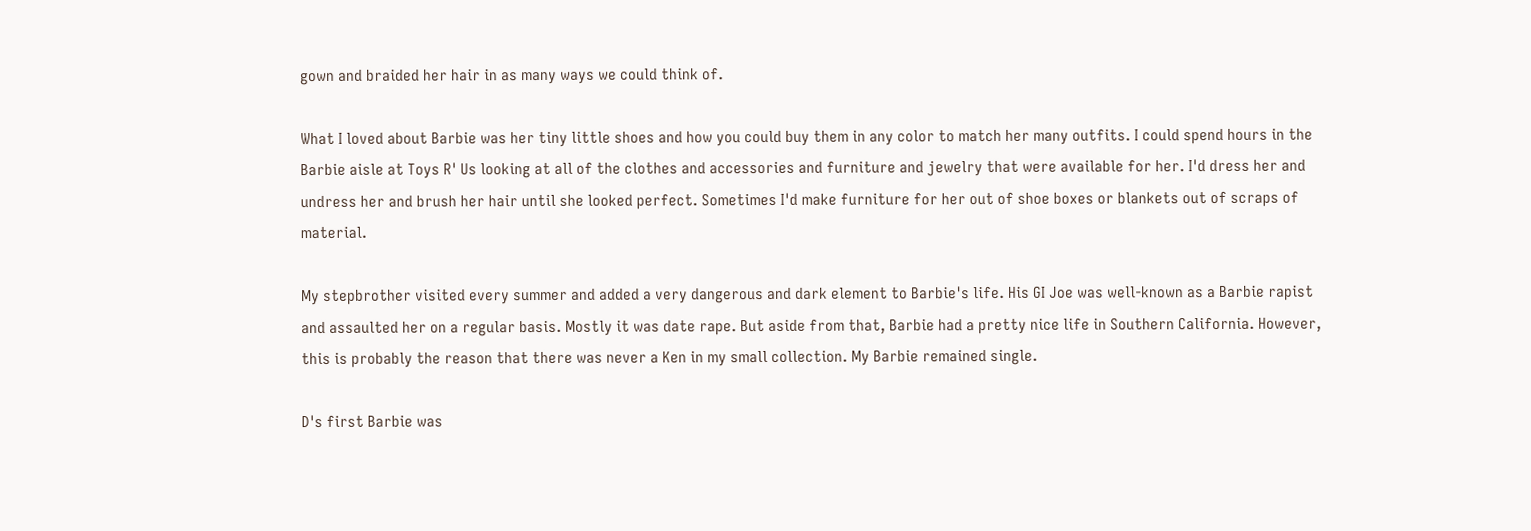gown and braided her hair in as many ways we could think of.

What I loved about Barbie was her tiny little shoes and how you could buy them in any color to match her many outfits. I could spend hours in the Barbie aisle at Toys R' Us looking at all of the clothes and accessories and furniture and jewelry that were available for her. I'd dress her and undress her and brush her hair until she looked perfect. Sometimes I'd make furniture for her out of shoe boxes or blankets out of scraps of material.

My stepbrother visited every summer and added a very dangerous and dark element to Barbie's life. His GI Joe was well-known as a Barbie rapist and assaulted her on a regular basis. Mostly it was date rape. But aside from that, Barbie had a pretty nice life in Southern California. However, this is probably the reason that there was never a Ken in my small collection. My Barbie remained single.

D's first Barbie was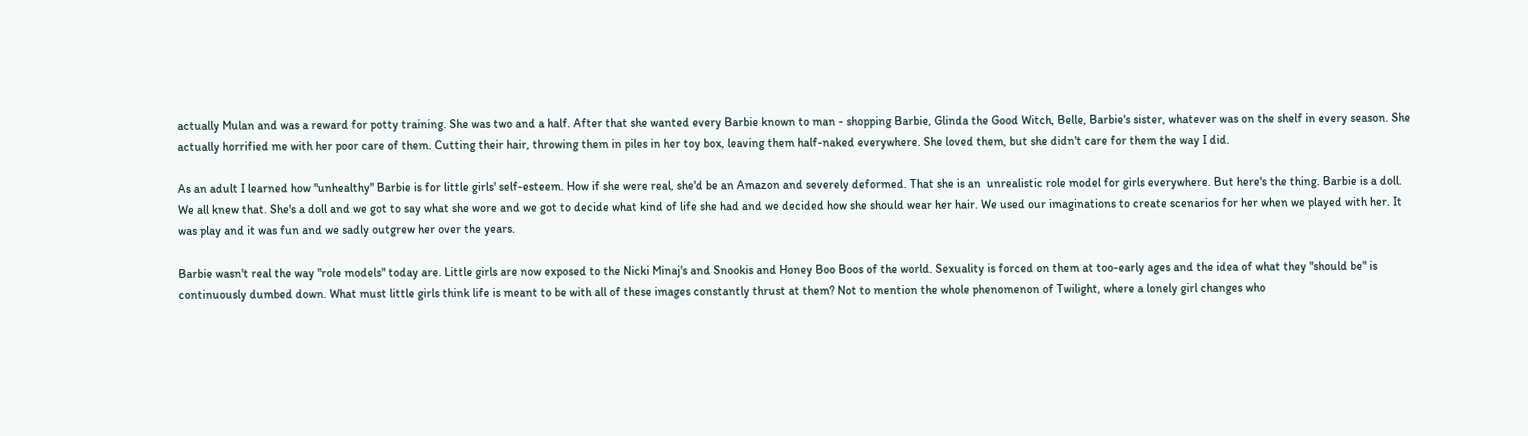actually Mulan and was a reward for potty training. She was two and a half. After that she wanted every Barbie known to man - shopping Barbie, Glinda the Good Witch, Belle, Barbie's sister, whatever was on the shelf in every season. She actually horrified me with her poor care of them. Cutting their hair, throwing them in piles in her toy box, leaving them half-naked everywhere. She loved them, but she didn't care for them the way I did.

As an adult I learned how "unhealthy" Barbie is for little girls' self-esteem. How if she were real, she'd be an Amazon and severely deformed. That she is an  unrealistic role model for girls everywhere. But here's the thing. Barbie is a doll. We all knew that. She's a doll and we got to say what she wore and we got to decide what kind of life she had and we decided how she should wear her hair. We used our imaginations to create scenarios for her when we played with her. It was play and it was fun and we sadly outgrew her over the years.

Barbie wasn't real the way "role models" today are. Little girls are now exposed to the Nicki Minaj's and Snookis and Honey Boo Boos of the world. Sexuality is forced on them at too-early ages and the idea of what they "should be" is continuously dumbed down. What must little girls think life is meant to be with all of these images constantly thrust at them? Not to mention the whole phenomenon of Twilight, where a lonely girl changes who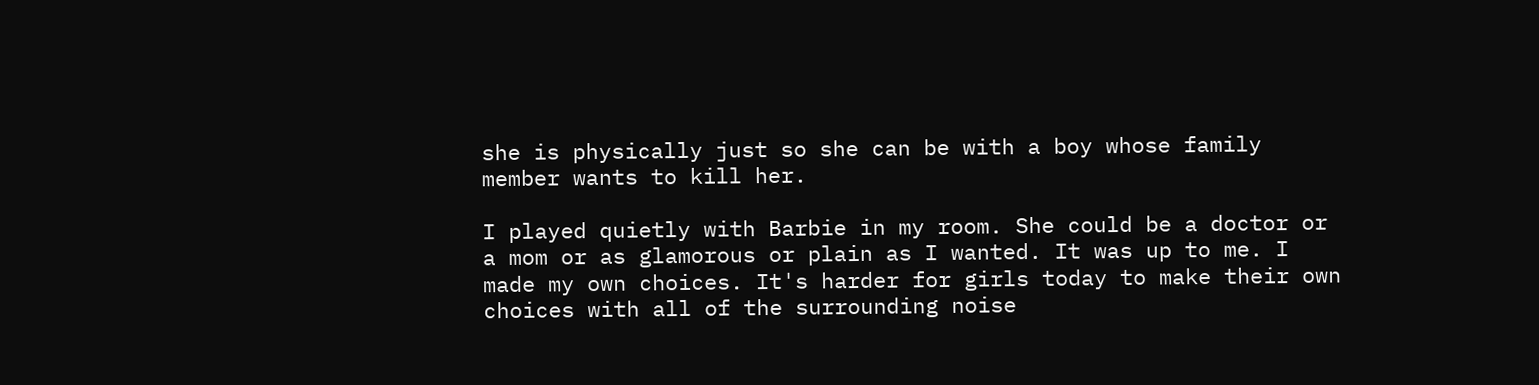she is physically just so she can be with a boy whose family member wants to kill her.

I played quietly with Barbie in my room. She could be a doctor or a mom or as glamorous or plain as I wanted. It was up to me. I made my own choices. It's harder for girls today to make their own choices with all of the surrounding noise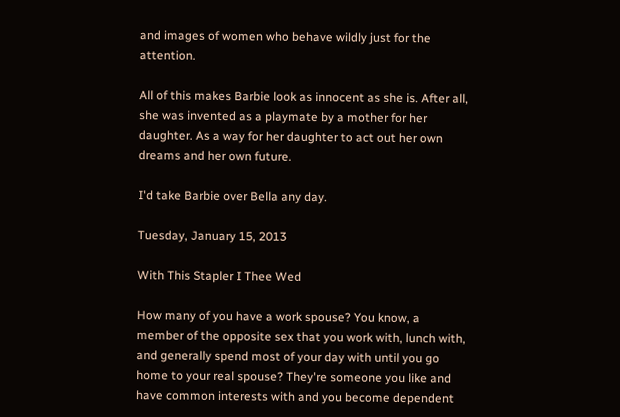and images of women who behave wildly just for the attention.

All of this makes Barbie look as innocent as she is. After all, she was invented as a playmate by a mother for her daughter. As a way for her daughter to act out her own dreams and her own future.

I'd take Barbie over Bella any day.

Tuesday, January 15, 2013

With This Stapler I Thee Wed

How many of you have a work spouse? You know, a member of the opposite sex that you work with, lunch with, and generally spend most of your day with until you go home to your real spouse? They're someone you like and have common interests with and you become dependent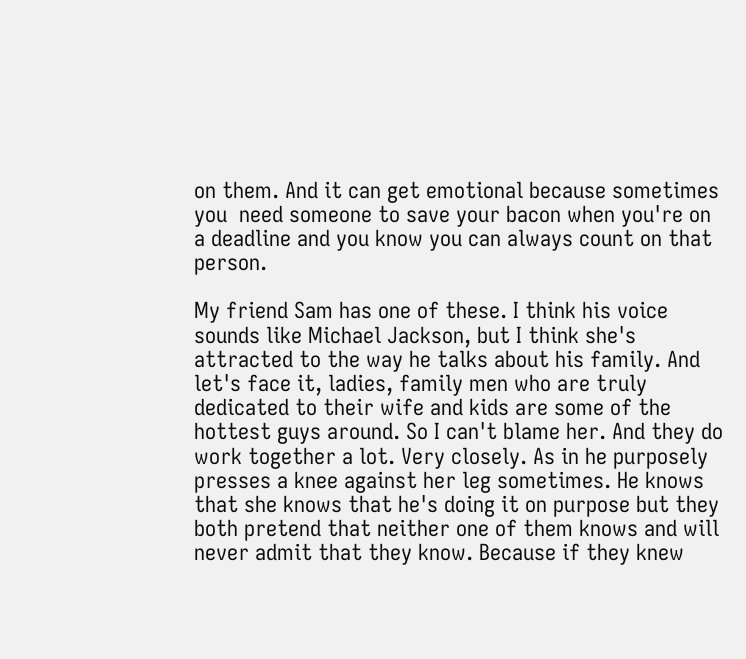on them. And it can get emotional because sometimes you  need someone to save your bacon when you're on a deadline and you know you can always count on that person.

My friend Sam has one of these. I think his voice sounds like Michael Jackson, but I think she's attracted to the way he talks about his family. And let's face it, ladies, family men who are truly dedicated to their wife and kids are some of the hottest guys around. So I can't blame her. And they do work together a lot. Very closely. As in he purposely presses a knee against her leg sometimes. He knows that she knows that he's doing it on purpose but they both pretend that neither one of them knows and will never admit that they know. Because if they knew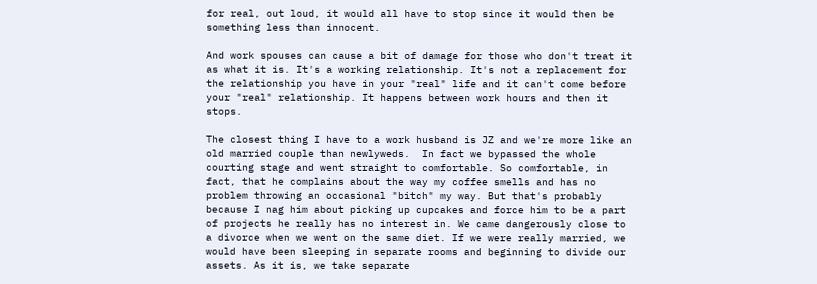for real, out loud, it would all have to stop since it would then be something less than innocent.

And work spouses can cause a bit of damage for those who don't treat it as what it is. It's a working relationship. It's not a replacement for the relationship you have in your "real" life and it can't come before your "real" relationship. It happens between work hours and then it stops.

The closest thing I have to a work husband is JZ and we're more like an old married couple than newlyweds.  In fact we bypassed the whole courting stage and went straight to comfortable. So comfortable, in fact, that he complains about the way my coffee smells and has no problem throwing an occasional "bitch" my way. But that's probably because I nag him about picking up cupcakes and force him to be a part of projects he really has no interest in. We came dangerously close to a divorce when we went on the same diet. If we were really married, we would have been sleeping in separate rooms and beginning to divide our assets. As it is, we take separate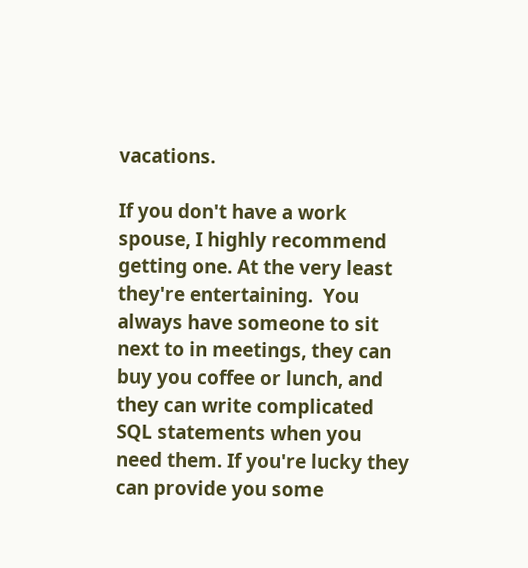vacations.

If you don't have a work spouse, I highly recommend getting one. At the very least they're entertaining.  You always have someone to sit next to in meetings, they can buy you coffee or lunch, and they can write complicated SQL statements when you need them. If you're lucky they can provide you some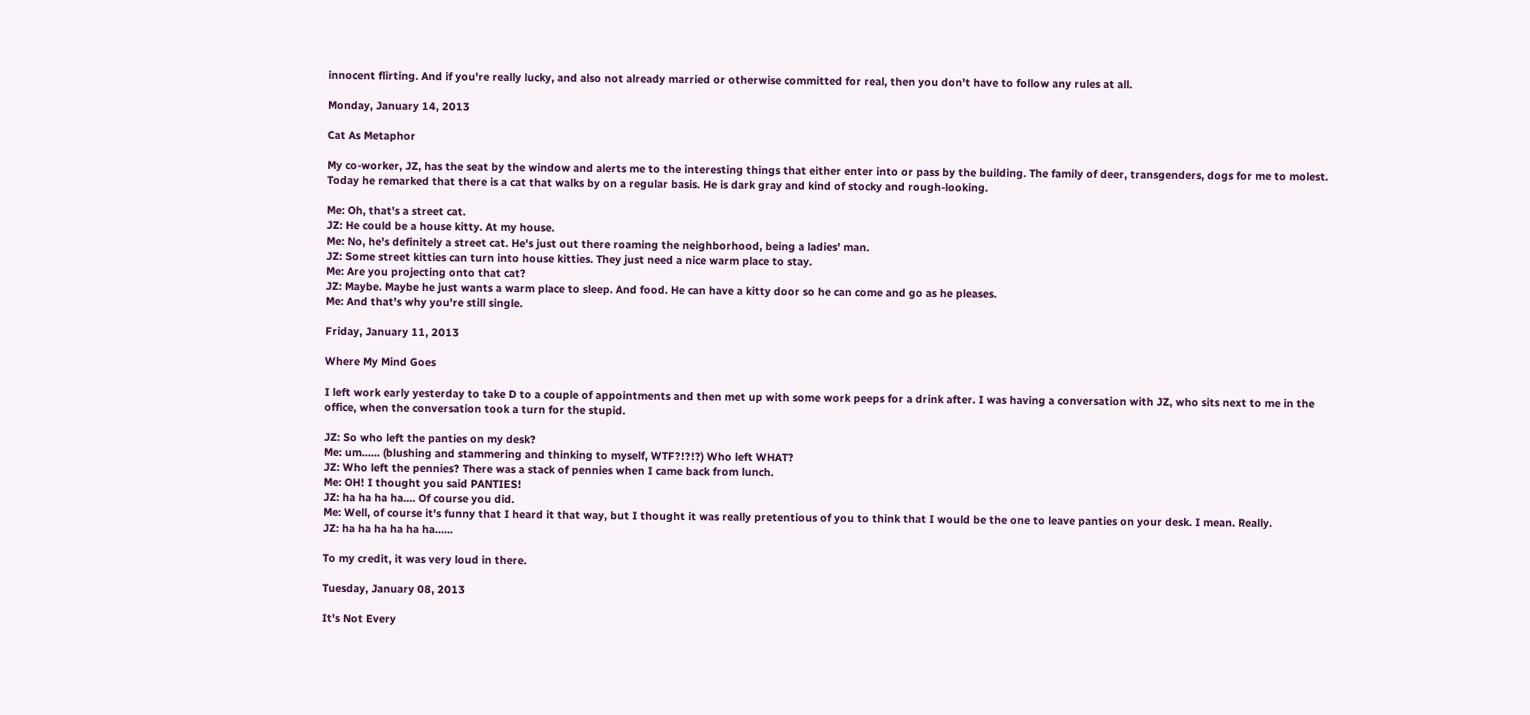innocent flirting. And if you're really lucky, and also not already married or otherwise committed for real, then you don't have to follow any rules at all.

Monday, January 14, 2013

Cat As Metaphor

My co-worker, JZ, has the seat by the window and alerts me to the interesting things that either enter into or pass by the building. The family of deer, transgenders, dogs for me to molest. Today he remarked that there is a cat that walks by on a regular basis. He is dark gray and kind of stocky and rough-looking.

Me: Oh, that's a street cat.
JZ: He could be a house kitty. At my house.
Me: No, he's definitely a street cat. He's just out there roaming the neighborhood, being a ladies' man.
JZ: Some street kitties can turn into house kitties. They just need a nice warm place to stay.
Me: Are you projecting onto that cat?
JZ: Maybe. Maybe he just wants a warm place to sleep. And food. He can have a kitty door so he can come and go as he pleases.
Me: And that's why you're still single.

Friday, January 11, 2013

Where My Mind Goes

I left work early yesterday to take D to a couple of appointments and then met up with some work peeps for a drink after. I was having a conversation with JZ, who sits next to me in the office, when the conversation took a turn for the stupid.

JZ: So who left the panties on my desk?
Me: um...... (blushing and stammering and thinking to myself, WTF?!?!?) Who left WHAT?
JZ: Who left the pennies? There was a stack of pennies when I came back from lunch.
Me: OH! I thought you said PANTIES!
JZ: ha ha ha ha.... Of course you did.
Me: Well, of course it's funny that I heard it that way, but I thought it was really pretentious of you to think that I would be the one to leave panties on your desk. I mean. Really.
JZ: ha ha ha ha ha ha......

To my credit, it was very loud in there.

Tuesday, January 08, 2013

It's Not Every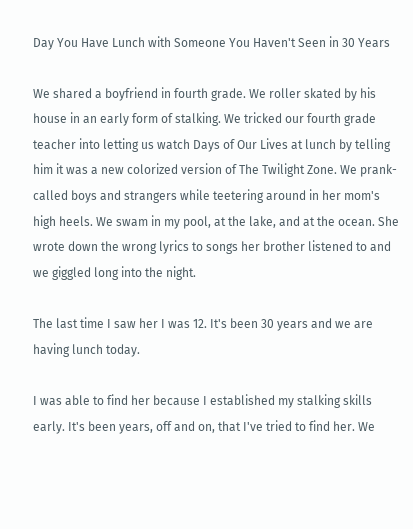Day You Have Lunch with Someone You Haven't Seen in 30 Years

We shared a boyfriend in fourth grade. We roller skated by his house in an early form of stalking. We tricked our fourth grade teacher into letting us watch Days of Our Lives at lunch by telling him it was a new colorized version of The Twilight Zone. We prank-called boys and strangers while teetering around in her mom's high heels. We swam in my pool, at the lake, and at the ocean. She wrote down the wrong lyrics to songs her brother listened to and we giggled long into the night.

The last time I saw her I was 12. It's been 30 years and we are having lunch today.

I was able to find her because I established my stalking skills early. It's been years, off and on, that I've tried to find her. We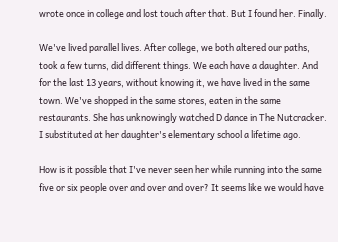wrote once in college and lost touch after that. But I found her. Finally.

We've lived parallel lives. After college, we both altered our paths, took a few turns, did different things. We each have a daughter. And for the last 13 years, without knowing it, we have lived in the same town. We've shopped in the same stores, eaten in the same restaurants. She has unknowingly watched D dance in The Nutcracker. I substituted at her daughter's elementary school a lifetime ago.

How is it possible that I've never seen her while running into the same five or six people over and over and over? It seems like we would have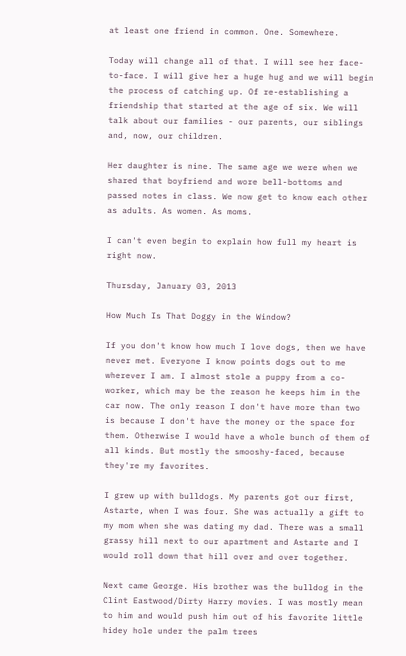at least one friend in common. One. Somewhere.

Today will change all of that. I will see her face-to-face. I will give her a huge hug and we will begin the process of catching up. Of re-establishing a friendship that started at the age of six. We will talk about our families - our parents, our siblings and, now, our children.

Her daughter is nine. The same age we were when we shared that boyfriend and wore bell-bottoms and passed notes in class. We now get to know each other as adults. As women. As moms.

I can't even begin to explain how full my heart is right now.

Thursday, January 03, 2013

How Much Is That Doggy in the Window?

If you don't know how much I love dogs, then we have never met. Everyone I know points dogs out to me wherever I am. I almost stole a puppy from a co-worker, which may be the reason he keeps him in the car now. The only reason I don't have more than two is because I don't have the money or the space for them. Otherwise I would have a whole bunch of them of all kinds. But mostly the smooshy-faced, because they're my favorites.

I grew up with bulldogs. My parents got our first, Astarte, when I was four. She was actually a gift to my mom when she was dating my dad. There was a small grassy hill next to our apartment and Astarte and I would roll down that hill over and over together.

Next came George. His brother was the bulldog in the Clint Eastwood/Dirty Harry movies. I was mostly mean to him and would push him out of his favorite little hidey hole under the palm trees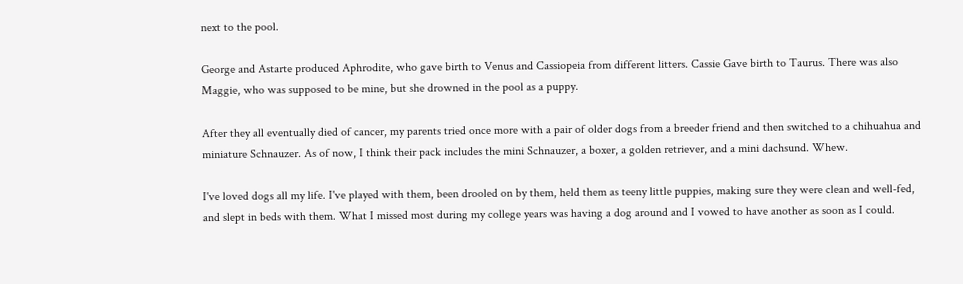next to the pool.

George and Astarte produced Aphrodite, who gave birth to Venus and Cassiopeia from different litters. Cassie Gave birth to Taurus. There was also Maggie, who was supposed to be mine, but she drowned in the pool as a puppy.

After they all eventually died of cancer, my parents tried once more with a pair of older dogs from a breeder friend and then switched to a chihuahua and miniature Schnauzer. As of now, I think their pack includes the mini Schnauzer, a boxer, a golden retriever, and a mini dachsund. Whew.

I've loved dogs all my life. I've played with them, been drooled on by them, held them as teeny little puppies, making sure they were clean and well-fed, and slept in beds with them. What I missed most during my college years was having a dog around and I vowed to have another as soon as I could.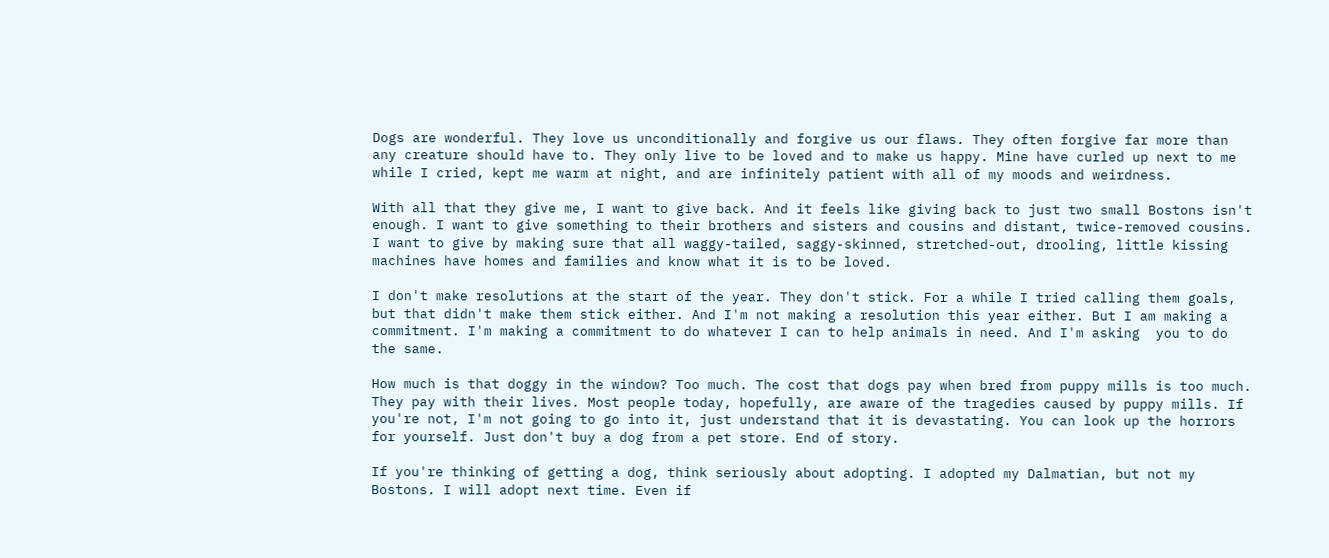Dogs are wonderful. They love us unconditionally and forgive us our flaws. They often forgive far more than any creature should have to. They only live to be loved and to make us happy. Mine have curled up next to me while I cried, kept me warm at night, and are infinitely patient with all of my moods and weirdness.

With all that they give me, I want to give back. And it feels like giving back to just two small Bostons isn't enough. I want to give something to their brothers and sisters and cousins and distant, twice-removed cousins. I want to give by making sure that all waggy-tailed, saggy-skinned, stretched-out, drooling, little kissing machines have homes and families and know what it is to be loved.

I don't make resolutions at the start of the year. They don't stick. For a while I tried calling them goals, but that didn't make them stick either. And I'm not making a resolution this year either. But I am making a commitment. I'm making a commitment to do whatever I can to help animals in need. And I'm asking  you to do the same.

How much is that doggy in the window? Too much. The cost that dogs pay when bred from puppy mills is too much. They pay with their lives. Most people today, hopefully, are aware of the tragedies caused by puppy mills. If  you're not, I'm not going to go into it, just understand that it is devastating. You can look up the horrors for yourself. Just don't buy a dog from a pet store. End of story.

If you're thinking of getting a dog, think seriously about adopting. I adopted my Dalmatian, but not my Bostons. I will adopt next time. Even if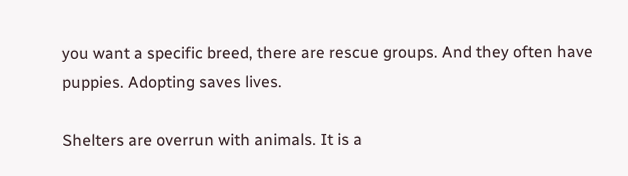you want a specific breed, there are rescue groups. And they often have puppies. Adopting saves lives.

Shelters are overrun with animals. It is a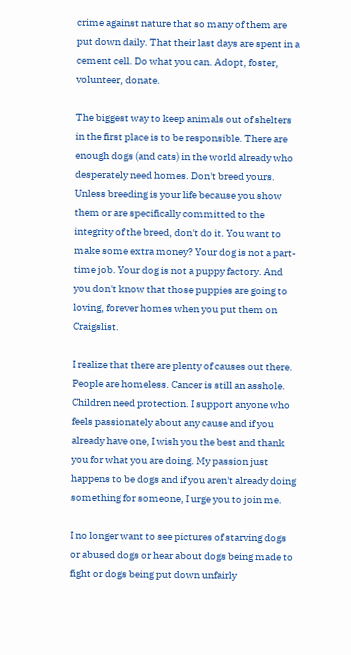crime against nature that so many of them are put down daily. That their last days are spent in a cement cell. Do what you can. Adopt, foster, volunteer, donate.

The biggest way to keep animals out of shelters in the first place is to be responsible. There are enough dogs (and cats) in the world already who desperately need homes. Don't breed yours. Unless breeding is your life because you show them or are specifically committed to the integrity of the breed, don't do it. You want to make some extra money? Your dog is not a part-time job. Your dog is not a puppy factory. And you don't know that those puppies are going to loving, forever homes when you put them on Craigslist.

I realize that there are plenty of causes out there. People are homeless. Cancer is still an asshole. Children need protection. I support anyone who feels passionately about any cause and if you already have one, I wish you the best and thank you for what you are doing. My passion just happens to be dogs and if you aren't already doing something for someone, I urge you to join me.

I no longer want to see pictures of starving dogs or abused dogs or hear about dogs being made to fight or dogs being put down unfairly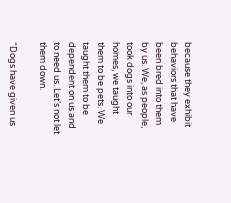because they exhibit behaviors that have been bred into them by us. We, as people, took dogs into our homes, we taught them to be pets. We taught them to be dependent on us and to need us. Let's not let them down.

“Dogs have given us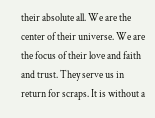their absolute all. We are the center of their universe. We are the focus of their love and faith and trust. They serve us in return for scraps. It is without a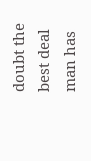doubt the best deal man has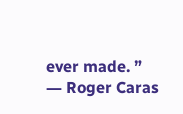ever made. ”
― Roger Caras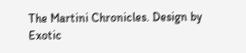The Martini Chronicles. Design by Exotic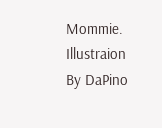Mommie. Illustraion By DaPino